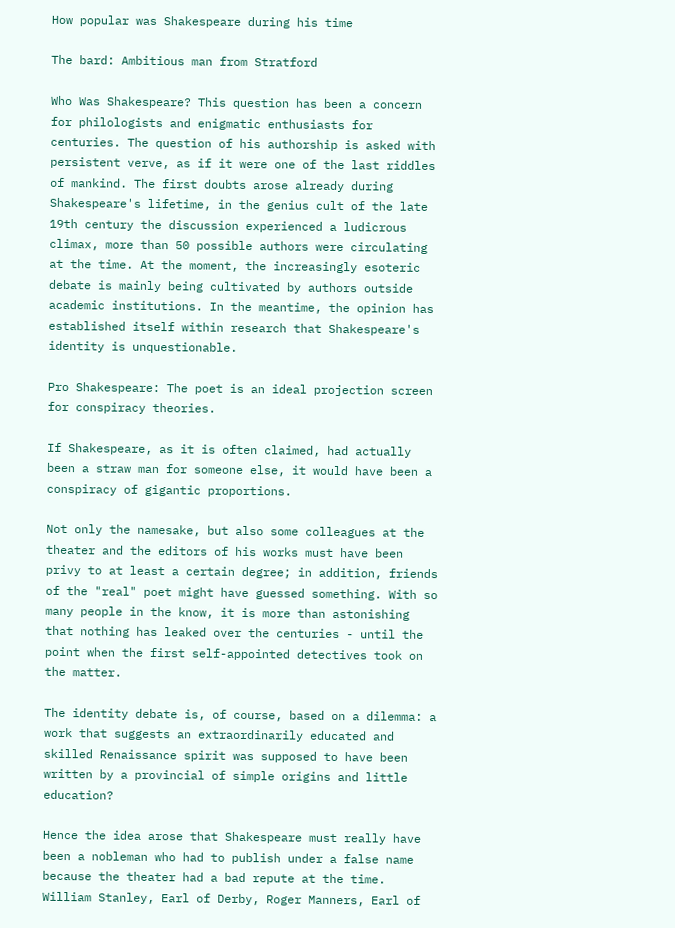How popular was Shakespeare during his time

The bard: Ambitious man from Stratford

Who Was Shakespeare? This question has been a concern for philologists and enigmatic enthusiasts for centuries. The question of his authorship is asked with persistent verve, as if it were one of the last riddles of mankind. The first doubts arose already during Shakespeare's lifetime, in the genius cult of the late 19th century the discussion experienced a ludicrous climax, more than 50 possible authors were circulating at the time. At the moment, the increasingly esoteric debate is mainly being cultivated by authors outside academic institutions. In the meantime, the opinion has established itself within research that Shakespeare's identity is unquestionable.

Pro Shakespeare: The poet is an ideal projection screen for conspiracy theories.

If Shakespeare, as it is often claimed, had actually been a straw man for someone else, it would have been a conspiracy of gigantic proportions.

Not only the namesake, but also some colleagues at the theater and the editors of his works must have been privy to at least a certain degree; in addition, friends of the "real" poet might have guessed something. With so many people in the know, it is more than astonishing that nothing has leaked over the centuries - until the point when the first self-appointed detectives took on the matter.

The identity debate is, of course, based on a dilemma: a work that suggests an extraordinarily educated and skilled Renaissance spirit was supposed to have been written by a provincial of simple origins and little education?

Hence the idea arose that Shakespeare must really have been a nobleman who had to publish under a false name because the theater had a bad repute at the time. William Stanley, Earl of Derby, Roger Manners, Earl of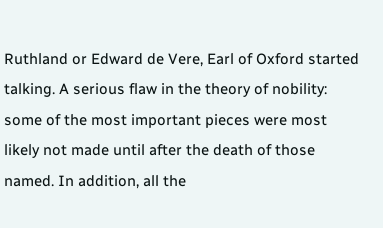Ruthland or Edward de Vere, Earl of Oxford started talking. A serious flaw in the theory of nobility: some of the most important pieces were most likely not made until after the death of those named. In addition, all the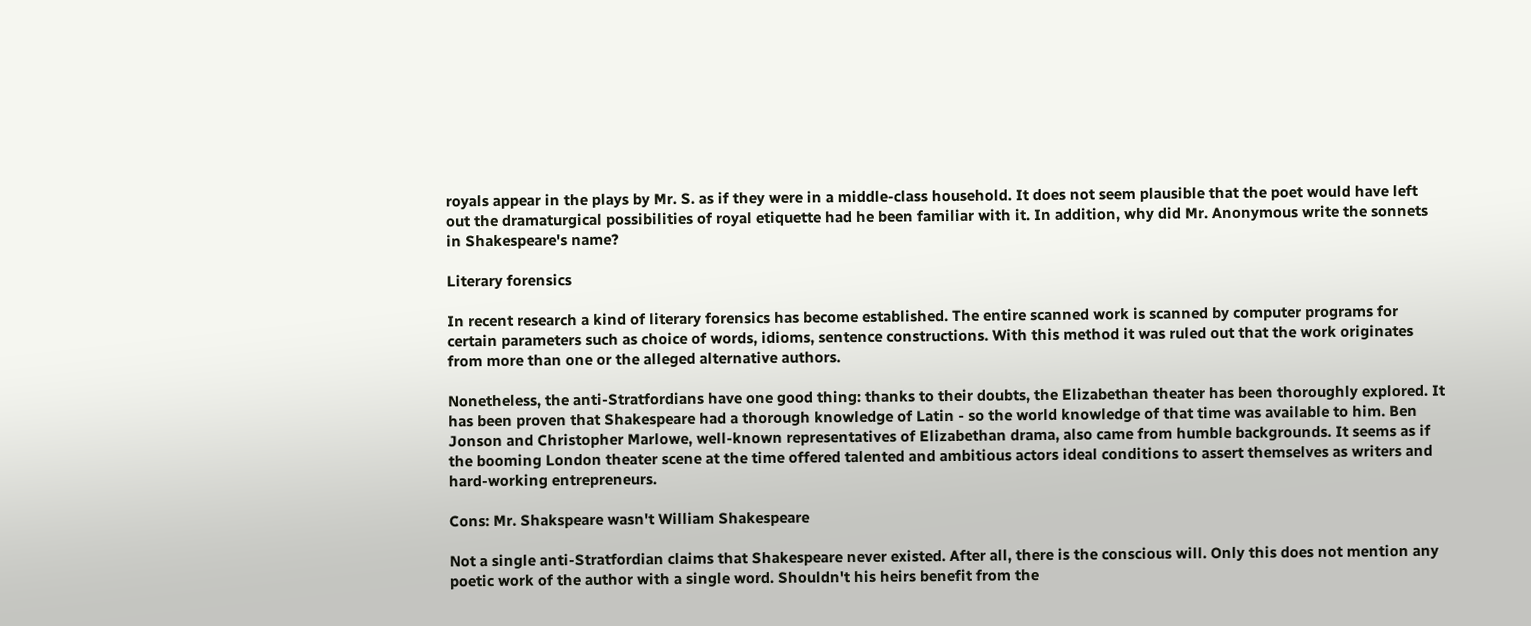royals appear in the plays by Mr. S. as if they were in a middle-class household. It does not seem plausible that the poet would have left out the dramaturgical possibilities of royal etiquette had he been familiar with it. In addition, why did Mr. Anonymous write the sonnets in Shakespeare's name?

Literary forensics

In recent research a kind of literary forensics has become established. The entire scanned work is scanned by computer programs for certain parameters such as choice of words, idioms, sentence constructions. With this method it was ruled out that the work originates from more than one or the alleged alternative authors.

Nonetheless, the anti-Stratfordians have one good thing: thanks to their doubts, the Elizabethan theater has been thoroughly explored. It has been proven that Shakespeare had a thorough knowledge of Latin - so the world knowledge of that time was available to him. Ben Jonson and Christopher Marlowe, well-known representatives of Elizabethan drama, also came from humble backgrounds. It seems as if the booming London theater scene at the time offered talented and ambitious actors ideal conditions to assert themselves as writers and hard-working entrepreneurs.

Cons: Mr. Shakspeare wasn't William Shakespeare

Not a single anti-Stratfordian claims that Shakespeare never existed. After all, there is the conscious will. Only this does not mention any poetic work of the author with a single word. Shouldn't his heirs benefit from the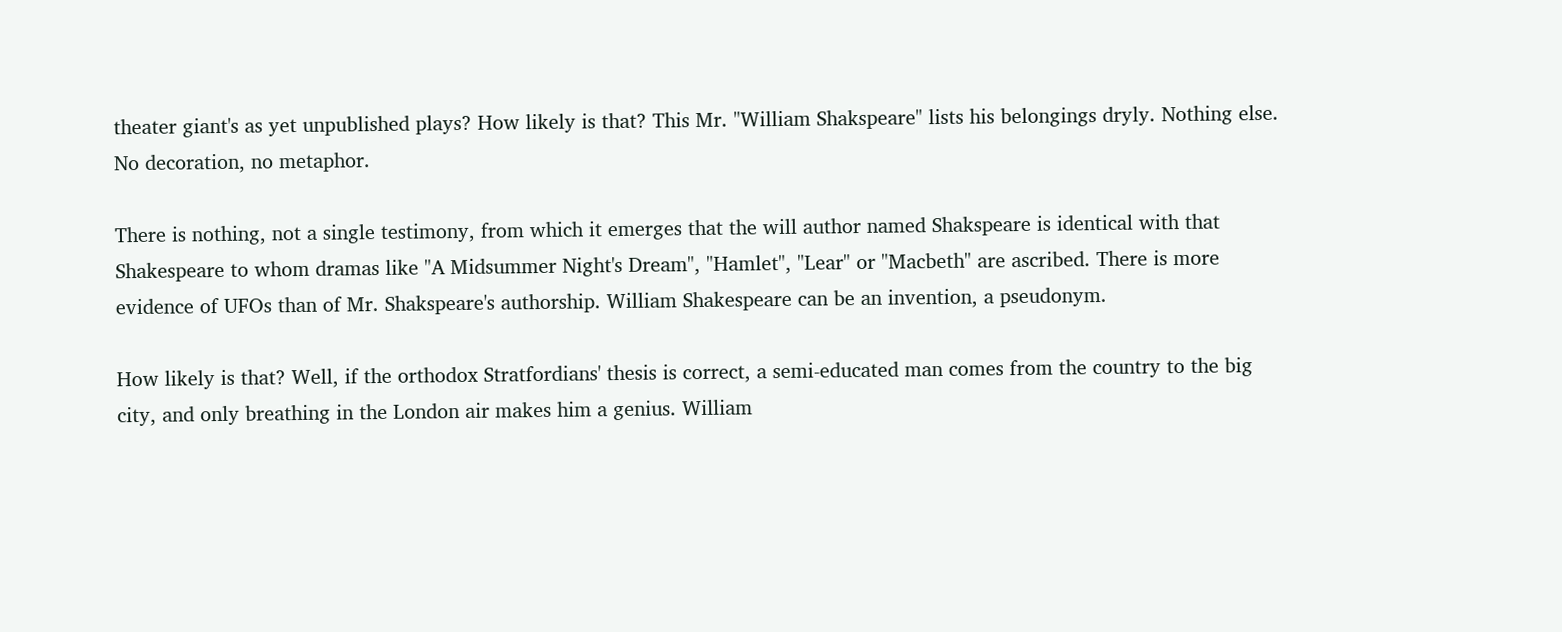theater giant's as yet unpublished plays? How likely is that? This Mr. "William Shakspeare" lists his belongings dryly. Nothing else. No decoration, no metaphor.

There is nothing, not a single testimony, from which it emerges that the will author named Shakspeare is identical with that Shakespeare to whom dramas like "A Midsummer Night's Dream", "Hamlet", "Lear" or "Macbeth" are ascribed. There is more evidence of UFOs than of Mr. Shakspeare's authorship. William Shakespeare can be an invention, a pseudonym.

How likely is that? Well, if the orthodox Stratfordians' thesis is correct, a semi-educated man comes from the country to the big city, and only breathing in the London air makes him a genius. William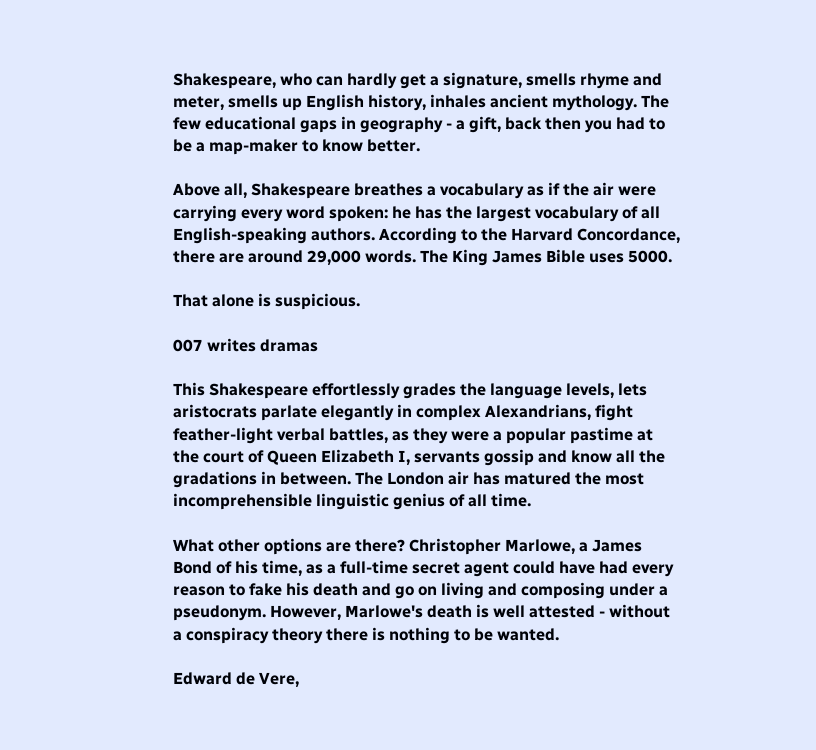Shakespeare, who can hardly get a signature, smells rhyme and meter, smells up English history, inhales ancient mythology. The few educational gaps in geography - a gift, back then you had to be a map-maker to know better.

Above all, Shakespeare breathes a vocabulary as if the air were carrying every word spoken: he has the largest vocabulary of all English-speaking authors. According to the Harvard Concordance, there are around 29,000 words. The King James Bible uses 5000.

That alone is suspicious.

007 writes dramas

This Shakespeare effortlessly grades the language levels, lets aristocrats parlate elegantly in complex Alexandrians, fight feather-light verbal battles, as they were a popular pastime at the court of Queen Elizabeth I, servants gossip and know all the gradations in between. The London air has matured the most incomprehensible linguistic genius of all time.

What other options are there? Christopher Marlowe, a James Bond of his time, as a full-time secret agent could have had every reason to fake his death and go on living and composing under a pseudonym. However, Marlowe's death is well attested - without a conspiracy theory there is nothing to be wanted.

Edward de Vere,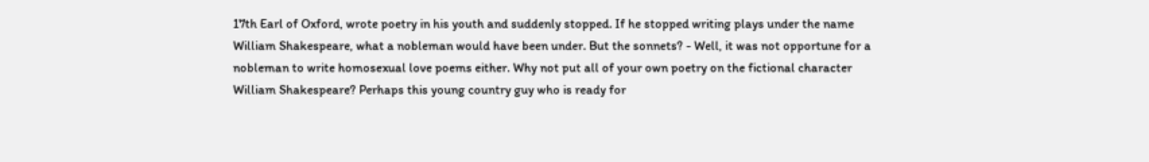17th Earl of Oxford, wrote poetry in his youth and suddenly stopped. If he stopped writing plays under the name William Shakespeare, what a nobleman would have been under. But the sonnets? - Well, it was not opportune for a nobleman to write homosexual love poems either. Why not put all of your own poetry on the fictional character William Shakespeare? Perhaps this young country guy who is ready for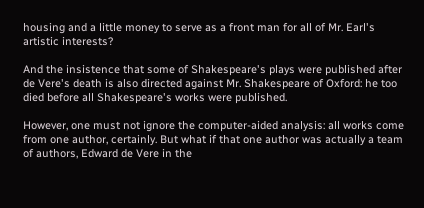housing and a little money to serve as a front man for all of Mr. Earl's artistic interests?

And the insistence that some of Shakespeare's plays were published after de Vere's death is also directed against Mr. Shakespeare of Oxford: he too died before all Shakespeare's works were published.

However, one must not ignore the computer-aided analysis: all works come from one author, certainly. But what if that one author was actually a team of authors, Edward de Vere in the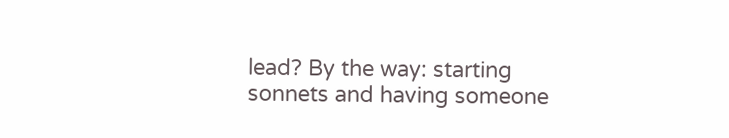lead? By the way: starting sonnets and having someone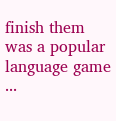finish them was a popular language game ...